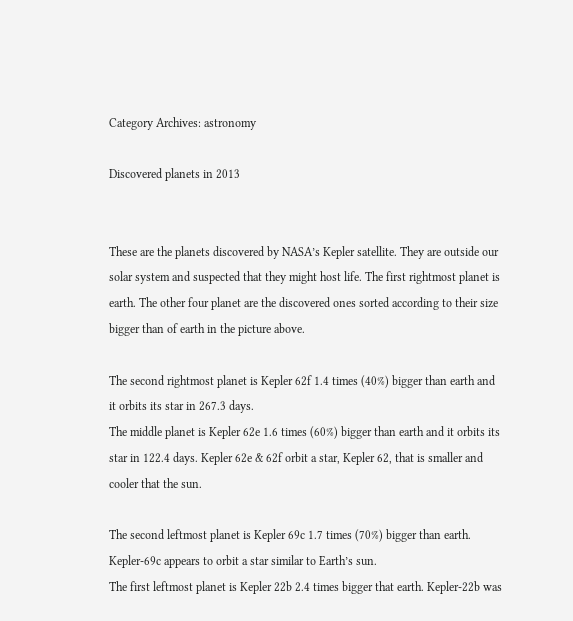Category Archives: astronomy

Discovered planets in 2013


These are the planets discovered by NASA’s Kepler satellite. They are outside our solar system and suspected that they might host life. The first rightmost planet is earth. The other four planet are the discovered ones sorted according to their size bigger than of earth in the picture above.

The second rightmost planet is Kepler 62f 1.4 times (40%) bigger than earth and it orbits its star in 267.3 days.
The middle planet is Kepler 62e 1.6 times (60%) bigger than earth and it orbits its star in 122.4 days. Kepler 62e & 62f orbit a star, Kepler 62, that is smaller and cooler that the sun.

The second leftmost planet is Kepler 69c 1.7 times (70%) bigger than earth. Kepler-69c appears to orbit a star similar to Earth’s sun.
The first leftmost planet is Kepler 22b 2.4 times bigger that earth. Kepler-22b was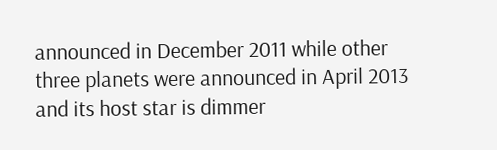announced in December 2011 while other three planets were announced in April 2013 and its host star is dimmer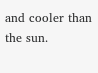and cooler than the sun.